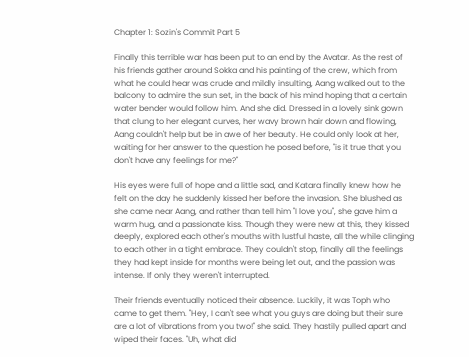Chapter 1: Sozin's Commit Part 5

Finally this terrible war has been put to an end by the Avatar. As the rest of his friends gather around Sokka and his painting of the crew, which from what he could hear was crude and mildly insulting, Aang walked out to the balcony to admire the sun set, in the back of his mind hoping that a certain water bender would follow him. And she did. Dressed in a lovely sink gown that clung to her elegant curves, her wavy brown hair down and flowing, Aang couldn't help but be in awe of her beauty. He could only look at her, waiting for her answer to the question he posed before, "is it true that you don't have any feelings for me?"

His eyes were full of hope and a little sad, and Katara finally knew how he felt on the day he suddenly kissed her before the invasion. She blushed as she came near Aang, and rather than tell him "I love you", she gave him a warm hug, and a passionate kiss. Though they were new at this, they kissed deeply, explored each other's mouths with lustful haste, all the while clinging to each other in a tight embrace. They couldn't stop, finally all the feelings they had kept inside for months were being let out, and the passion was intense. If only they weren't interrupted.

Their friends eventually noticed their absence. Luckily, it was Toph who came to get them. "Hey, I can't see what you guys are doing but their sure are a lot of vibrations from you two!" she said. They hastily pulled apart and wiped their faces. "Uh, what did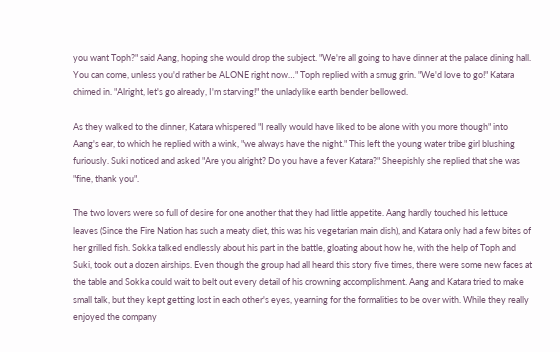you want Toph?" said Aang, hoping she would drop the subject. "We're all going to have dinner at the palace dining hall. You can come, unless you'd rather be ALONE right now…" Toph replied with a smug grin. "We'd love to go!" Katara chimed in. "Alright, let's go already, I'm starving!" the unladylike earth bender bellowed.

As they walked to the dinner, Katara whispered "I really would have liked to be alone with you more though" into Aang's ear, to which he replied with a wink, "we always have the night." This left the young water tribe girl blushing furiously. Suki noticed and asked "Are you alright? Do you have a fever Katara?" Sheepishly she replied that she was "fine, thank you".

The two lovers were so full of desire for one another that they had little appetite. Aang hardly touched his lettuce leaves (Since the Fire Nation has such a meaty diet, this was his vegetarian main dish), and Katara only had a few bites of her grilled fish. Sokka talked endlessly about his part in the battle, gloating about how he, with the help of Toph and Suki, took out a dozen airships. Even though the group had all heard this story five times, there were some new faces at the table and Sokka could wait to belt out every detail of his crowning accomplishment. Aang and Katara tried to make small talk, but they kept getting lost in each other's eyes, yearning for the formalities to be over with. While they really enjoyed the company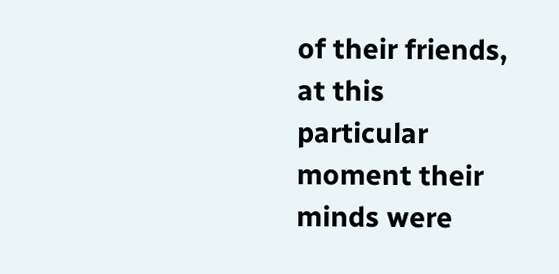of their friends, at this particular moment their minds were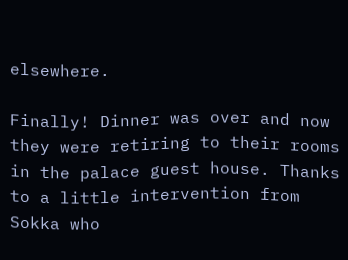elsewhere.

Finally! Dinner was over and now they were retiring to their rooms in the palace guest house. Thanks to a little intervention from Sokka who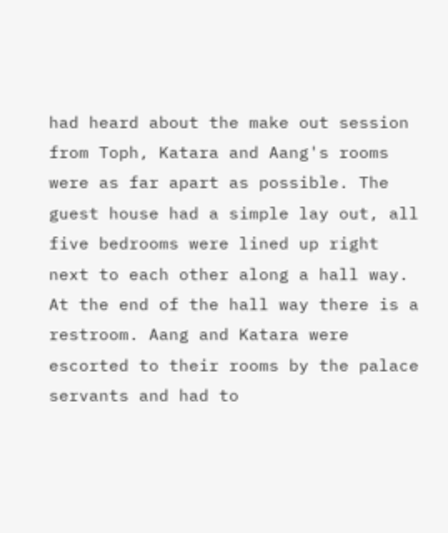had heard about the make out session from Toph, Katara and Aang's rooms were as far apart as possible. The guest house had a simple lay out, all five bedrooms were lined up right next to each other along a hall way. At the end of the hall way there is a restroom. Aang and Katara were escorted to their rooms by the palace servants and had to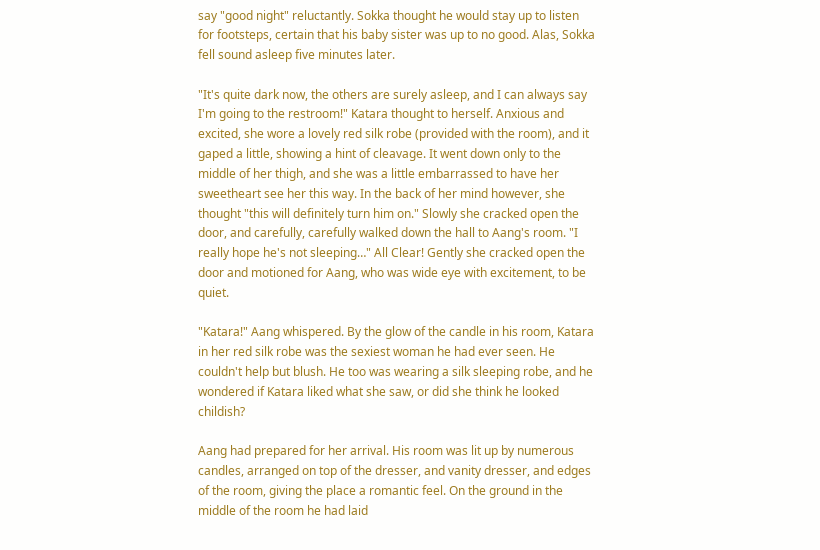say "good night" reluctantly. Sokka thought he would stay up to listen for footsteps, certain that his baby sister was up to no good. Alas, Sokka fell sound asleep five minutes later.

"It's quite dark now, the others are surely asleep, and I can always say I'm going to the restroom!" Katara thought to herself. Anxious and excited, she wore a lovely red silk robe (provided with the room), and it gaped a little, showing a hint of cleavage. It went down only to the middle of her thigh, and she was a little embarrassed to have her sweetheart see her this way. In the back of her mind however, she thought "this will definitely turn him on." Slowly she cracked open the door, and carefully, carefully walked down the hall to Aang's room. "I really hope he's not sleeping…" All Clear! Gently she cracked open the door and motioned for Aang, who was wide eye with excitement, to be quiet.

"Katara!" Aang whispered. By the glow of the candle in his room, Katara in her red silk robe was the sexiest woman he had ever seen. He couldn't help but blush. He too was wearing a silk sleeping robe, and he wondered if Katara liked what she saw, or did she think he looked childish?

Aang had prepared for her arrival. His room was lit up by numerous candles, arranged on top of the dresser, and vanity dresser, and edges of the room, giving the place a romantic feel. On the ground in the middle of the room he had laid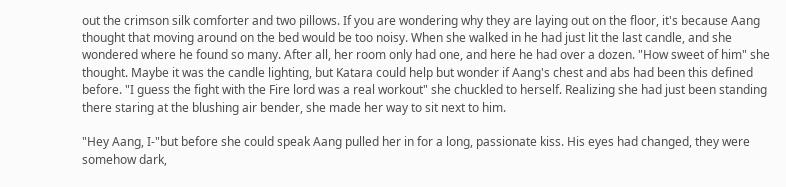out the crimson silk comforter and two pillows. If you are wondering why they are laying out on the floor, it's because Aang thought that moving around on the bed would be too noisy. When she walked in he had just lit the last candle, and she wondered where he found so many. After all, her room only had one, and here he had over a dozen. "How sweet of him" she thought. Maybe it was the candle lighting, but Katara could help but wonder if Aang's chest and abs had been this defined before. "I guess the fight with the Fire lord was a real workout" she chuckled to herself. Realizing she had just been standing there staring at the blushing air bender, she made her way to sit next to him.

"Hey Aang, I-"but before she could speak Aang pulled her in for a long, passionate kiss. His eyes had changed, they were somehow dark,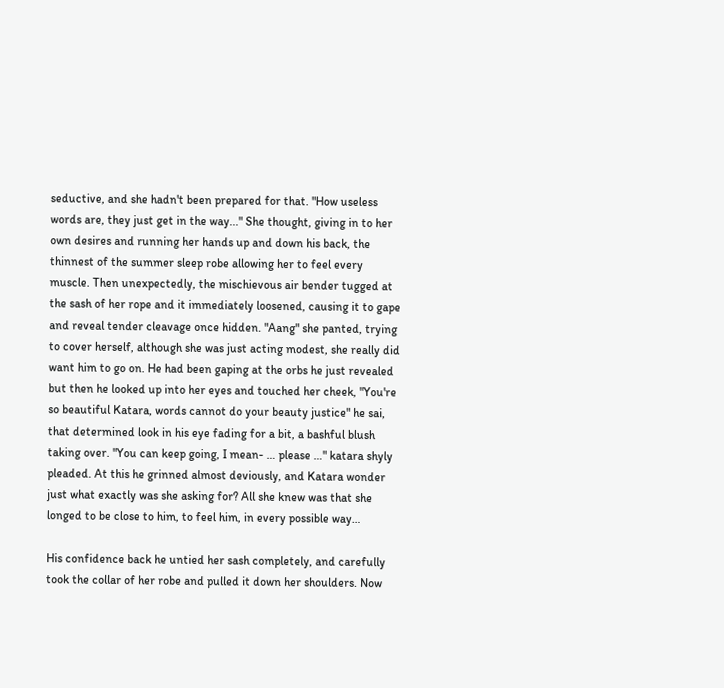seductive, and she hadn't been prepared for that. "How useless words are, they just get in the way..." She thought, giving in to her own desires and running her hands up and down his back, the thinnest of the summer sleep robe allowing her to feel every muscle. Then unexpectedly, the mischievous air bender tugged at the sash of her rope and it immediately loosened, causing it to gape and reveal tender cleavage once hidden. "Aang" she panted, trying to cover herself, although she was just acting modest, she really did want him to go on. He had been gaping at the orbs he just revealed but then he looked up into her eyes and touched her cheek, "You're so beautiful Katara, words cannot do your beauty justice" he sai, that determined look in his eye fading for a bit, a bashful blush taking over. "You can keep going, I mean- … please …" katara shyly pleaded. At this he grinned almost deviously, and Katara wonder just what exactly was she asking for? All she knew was that she longed to be close to him, to feel him, in every possible way…

His confidence back he untied her sash completely, and carefully took the collar of her robe and pulled it down her shoulders. Now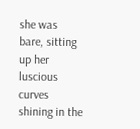she was bare, sitting up her luscious curves shining in the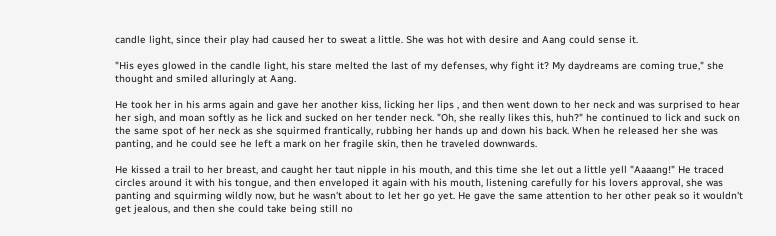candle light, since their play had caused her to sweat a little. She was hot with desire and Aang could sense it.

"His eyes glowed in the candle light, his stare melted the last of my defenses, why fight it? My daydreams are coming true," she thought and smiled alluringly at Aang.

He took her in his arms again and gave her another kiss, licking her lips , and then went down to her neck and was surprised to hear her sigh, and moan softly as he lick and sucked on her tender neck. "Oh, she really likes this, huh?" he continued to lick and suck on the same spot of her neck as she squirmed frantically, rubbing her hands up and down his back. When he released her she was panting, and he could see he left a mark on her fragile skin, then he traveled downwards.

He kissed a trail to her breast, and caught her taut nipple in his mouth, and this time she let out a little yell "Aaaang!" He traced circles around it with his tongue, and then enveloped it again with his mouth, listening carefully for his lovers approval, she was panting and squirming wildly now, but he wasn't about to let her go yet. He gave the same attention to her other peak so it wouldn't get jealous, and then she could take being still no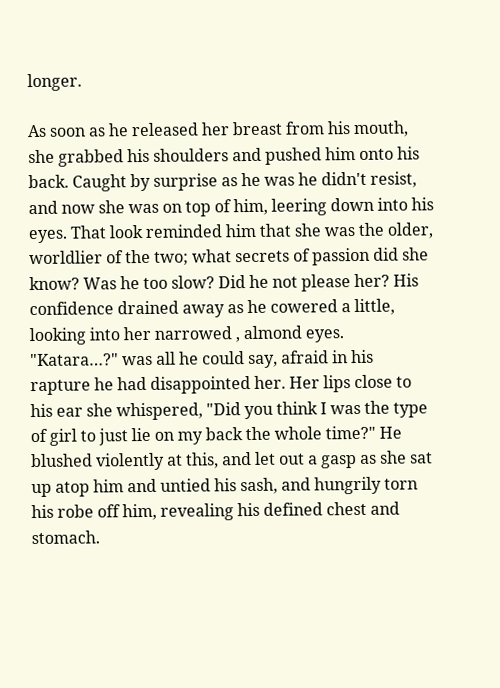longer.

As soon as he released her breast from his mouth, she grabbed his shoulders and pushed him onto his back. Caught by surprise as he was he didn't resist, and now she was on top of him, leering down into his eyes. That look reminded him that she was the older, worldlier of the two; what secrets of passion did she know? Was he too slow? Did he not please her? His confidence drained away as he cowered a little, looking into her narrowed , almond eyes. "Katara…?" was all he could say, afraid in his rapture he had disappointed her. Her lips close to his ear she whispered, "Did you think I was the type of girl to just lie on my back the whole time?" He blushed violently at this, and let out a gasp as she sat up atop him and untied his sash, and hungrily torn his robe off him, revealing his defined chest and stomach.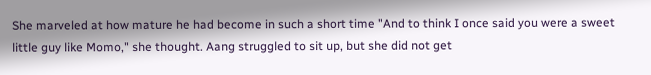She marveled at how mature he had become in such a short time "And to think I once said you were a sweet little guy like Momo," she thought. Aang struggled to sit up, but she did not get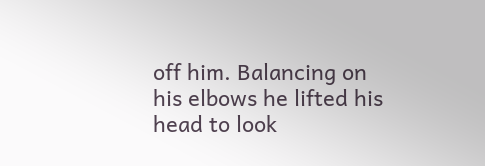off him. Balancing on his elbows he lifted his head to look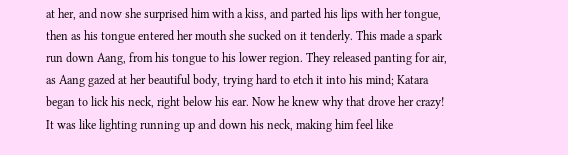at her, and now she surprised him with a kiss, and parted his lips with her tongue, then as his tongue entered her mouth she sucked on it tenderly. This made a spark run down Aang, from his tongue to his lower region. They released panting for air, as Aang gazed at her beautiful body, trying hard to etch it into his mind; Katara began to lick his neck, right below his ear. Now he knew why that drove her crazy! It was like lighting running up and down his neck, making him feel like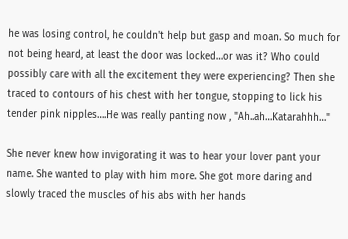he was losing control, he couldn't help but gasp and moan. So much for not being heard, at least the door was locked…or was it? Who could possibly care with all the excitement they were experiencing? Then she traced to contours of his chest with her tongue, stopping to lick his tender pink nipples….He was really panting now , "Ah..ah…Katarahhh…"

She never knew how invigorating it was to hear your lover pant your name. She wanted to play with him more. She got more daring and slowly traced the muscles of his abs with her hands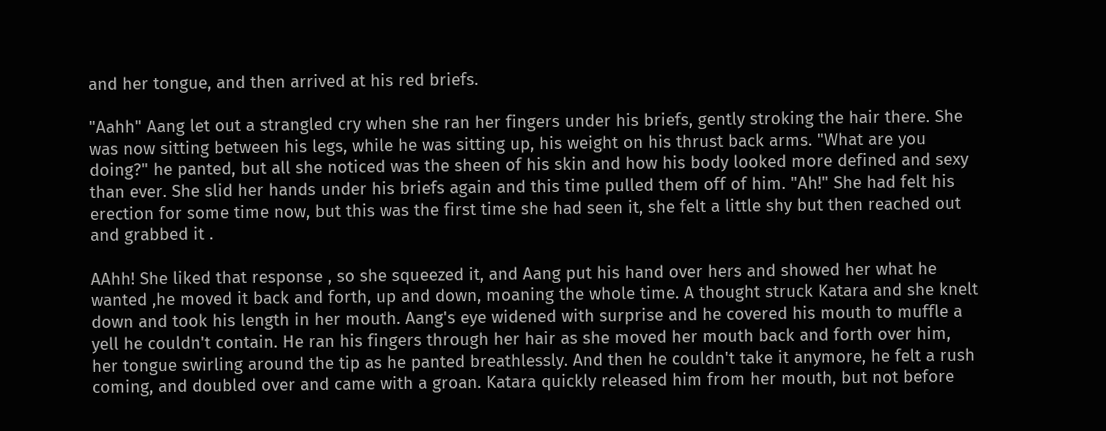and her tongue, and then arrived at his red briefs.

"Aahh" Aang let out a strangled cry when she ran her fingers under his briefs, gently stroking the hair there. She was now sitting between his legs, while he was sitting up, his weight on his thrust back arms. "What are you doing?" he panted, but all she noticed was the sheen of his skin and how his body looked more defined and sexy than ever. She slid her hands under his briefs again and this time pulled them off of him. "Ah!" She had felt his erection for some time now, but this was the first time she had seen it, she felt a little shy but then reached out and grabbed it .

AAhh! She liked that response , so she squeezed it, and Aang put his hand over hers and showed her what he wanted ,he moved it back and forth, up and down, moaning the whole time. A thought struck Katara and she knelt down and took his length in her mouth. Aang's eye widened with surprise and he covered his mouth to muffle a yell he couldn't contain. He ran his fingers through her hair as she moved her mouth back and forth over him, her tongue swirling around the tip as he panted breathlessly. And then he couldn't take it anymore, he felt a rush coming, and doubled over and came with a groan. Katara quickly released him from her mouth, but not before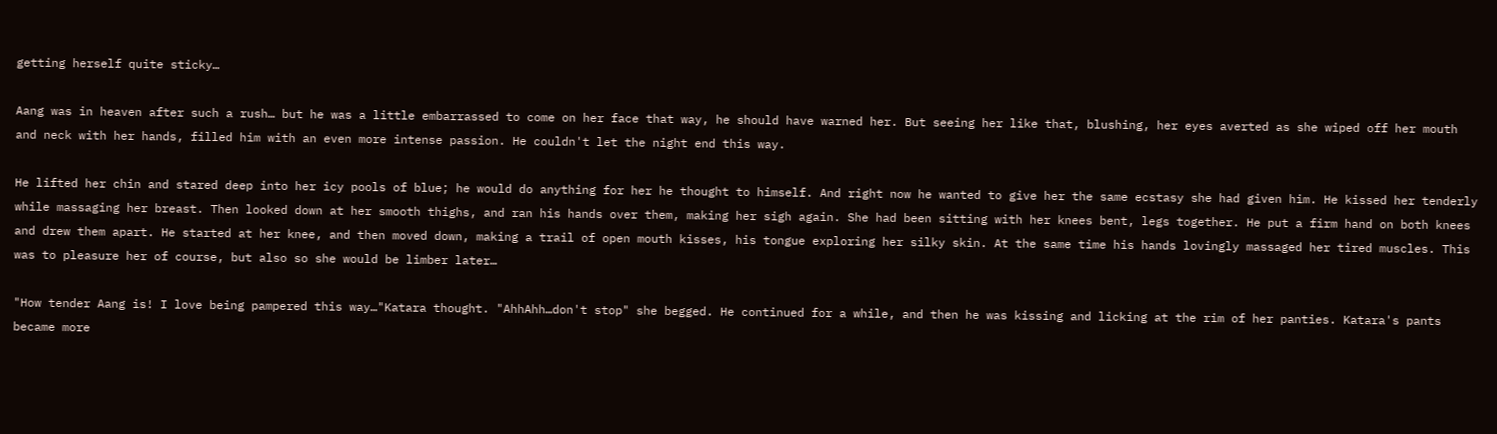getting herself quite sticky…

Aang was in heaven after such a rush… but he was a little embarrassed to come on her face that way, he should have warned her. But seeing her like that, blushing, her eyes averted as she wiped off her mouth and neck with her hands, filled him with an even more intense passion. He couldn't let the night end this way.

He lifted her chin and stared deep into her icy pools of blue; he would do anything for her he thought to himself. And right now he wanted to give her the same ecstasy she had given him. He kissed her tenderly while massaging her breast. Then looked down at her smooth thighs, and ran his hands over them, making her sigh again. She had been sitting with her knees bent, legs together. He put a firm hand on both knees and drew them apart. He started at her knee, and then moved down, making a trail of open mouth kisses, his tongue exploring her silky skin. At the same time his hands lovingly massaged her tired muscles. This was to pleasure her of course, but also so she would be limber later…

"How tender Aang is! I love being pampered this way…"Katara thought. "AhhAhh…don't stop" she begged. He continued for a while, and then he was kissing and licking at the rim of her panties. Katara's pants became more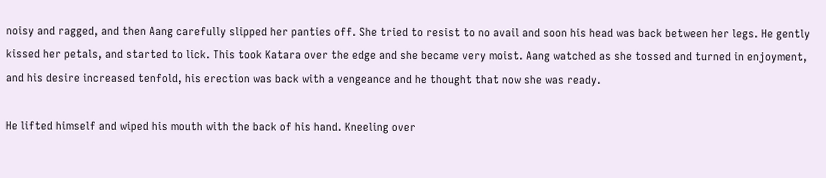noisy and ragged, and then Aang carefully slipped her panties off. She tried to resist to no avail and soon his head was back between her legs. He gently kissed her petals, and started to lick. This took Katara over the edge and she became very moist. Aang watched as she tossed and turned in enjoyment, and his desire increased tenfold, his erection was back with a vengeance and he thought that now she was ready.

He lifted himself and wiped his mouth with the back of his hand. Kneeling over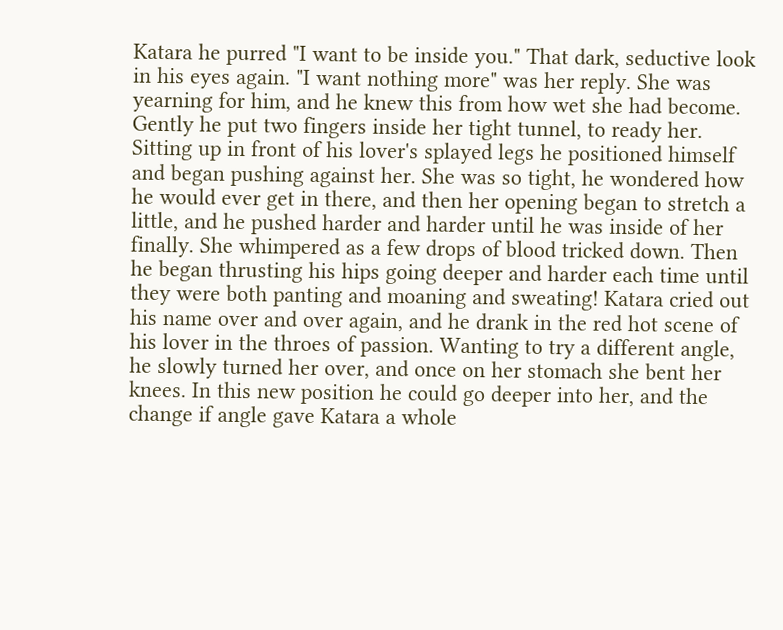Katara he purred "I want to be inside you." That dark, seductive look in his eyes again. "I want nothing more" was her reply. She was yearning for him, and he knew this from how wet she had become. Gently he put two fingers inside her tight tunnel, to ready her. Sitting up in front of his lover's splayed legs he positioned himself and began pushing against her. She was so tight, he wondered how he would ever get in there, and then her opening began to stretch a little, and he pushed harder and harder until he was inside of her finally. She whimpered as a few drops of blood tricked down. Then he began thrusting his hips going deeper and harder each time until they were both panting and moaning and sweating! Katara cried out his name over and over again, and he drank in the red hot scene of his lover in the throes of passion. Wanting to try a different angle, he slowly turned her over, and once on her stomach she bent her knees. In this new position he could go deeper into her, and the change if angle gave Katara a whole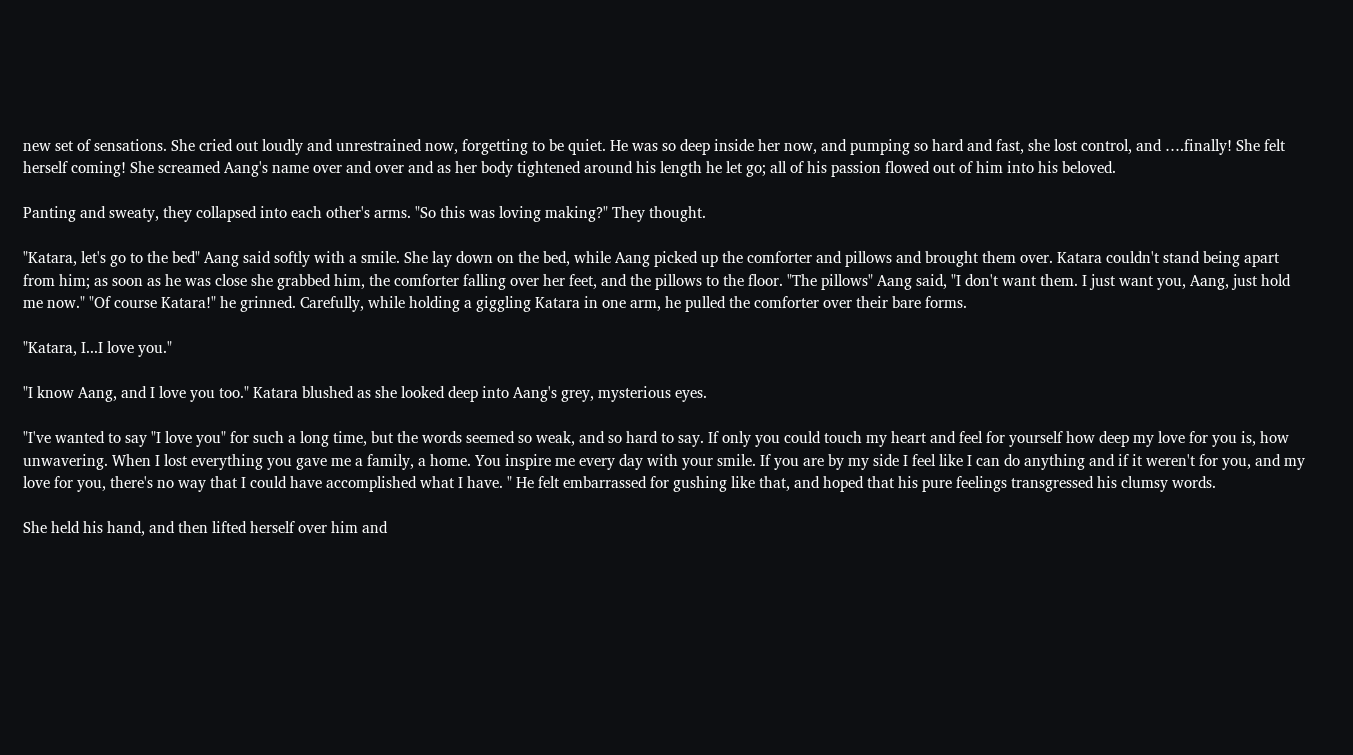new set of sensations. She cried out loudly and unrestrained now, forgetting to be quiet. He was so deep inside her now, and pumping so hard and fast, she lost control, and ….finally! She felt herself coming! She screamed Aang's name over and over and as her body tightened around his length he let go; all of his passion flowed out of him into his beloved.

Panting and sweaty, they collapsed into each other's arms. "So this was loving making?" They thought.

"Katara, let's go to the bed" Aang said softly with a smile. She lay down on the bed, while Aang picked up the comforter and pillows and brought them over. Katara couldn't stand being apart from him; as soon as he was close she grabbed him, the comforter falling over her feet, and the pillows to the floor. "The pillows" Aang said, "I don't want them. I just want you, Aang, just hold me now." "Of course Katara!" he grinned. Carefully, while holding a giggling Katara in one arm, he pulled the comforter over their bare forms.

"Katara, I...I love you."

"I know Aang, and I love you too." Katara blushed as she looked deep into Aang's grey, mysterious eyes.

"I've wanted to say "I love you" for such a long time, but the words seemed so weak, and so hard to say. If only you could touch my heart and feel for yourself how deep my love for you is, how unwavering. When I lost everything you gave me a family, a home. You inspire me every day with your smile. If you are by my side I feel like I can do anything and if it weren't for you, and my love for you, there's no way that I could have accomplished what I have. " He felt embarrassed for gushing like that, and hoped that his pure feelings transgressed his clumsy words.

She held his hand, and then lifted herself over him and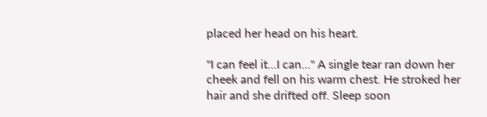placed her head on his heart.

"I can feel it…I can…" A single tear ran down her cheek and fell on his warm chest. He stroked her hair and she drifted off. Sleep soon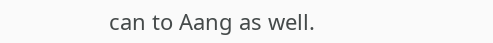can to Aang as well.